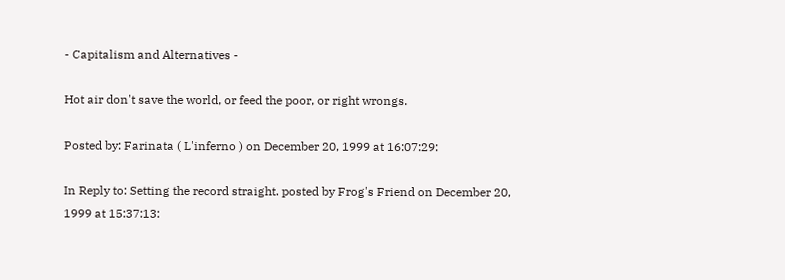- Capitalism and Alternatives -

Hot air don't save the world, or feed the poor, or right wrongs.

Posted by: Farinata ( L'inferno ) on December 20, 1999 at 16:07:29:

In Reply to: Setting the record straight. posted by Frog's Friend on December 20, 1999 at 15:37:13: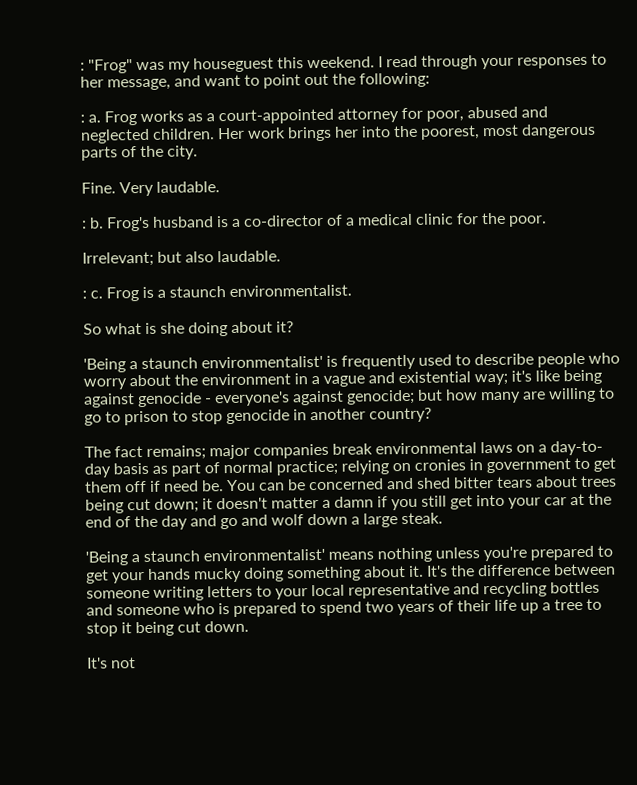: "Frog" was my houseguest this weekend. I read through your responses to her message, and want to point out the following:

: a. Frog works as a court-appointed attorney for poor, abused and neglected children. Her work brings her into the poorest, most dangerous parts of the city.

Fine. Very laudable.

: b. Frog's husband is a co-director of a medical clinic for the poor.

Irrelevant; but also laudable.

: c. Frog is a staunch environmentalist.

So what is she doing about it?

'Being a staunch environmentalist' is frequently used to describe people who worry about the environment in a vague and existential way; it's like being against genocide - everyone's against genocide; but how many are willing to go to prison to stop genocide in another country?

The fact remains; major companies break environmental laws on a day-to-day basis as part of normal practice; relying on cronies in government to get them off if need be. You can be concerned and shed bitter tears about trees being cut down; it doesn't matter a damn if you still get into your car at the end of the day and go and wolf down a large steak.

'Being a staunch environmentalist' means nothing unless you're prepared to get your hands mucky doing something about it. It's the difference between someone writing letters to your local representative and recycling bottles and someone who is prepared to spend two years of their life up a tree to stop it being cut down.

It's not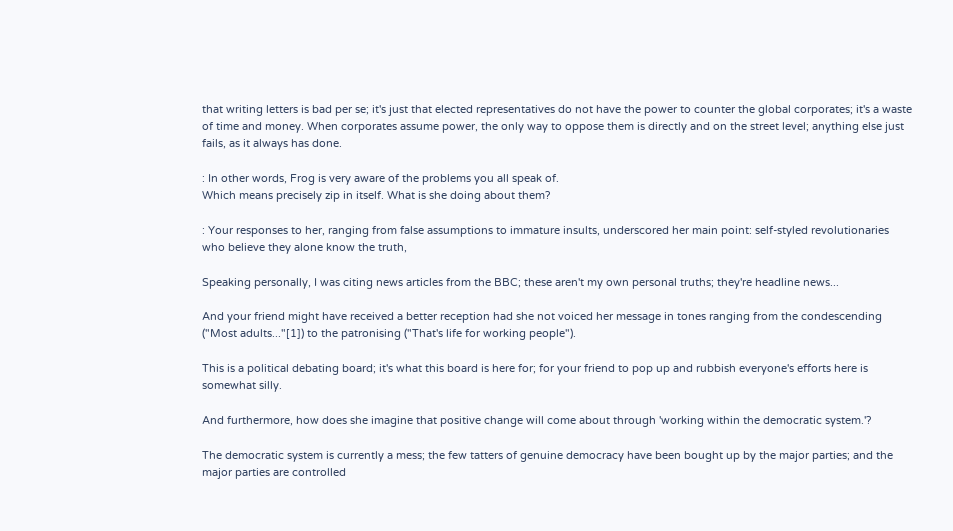that writing letters is bad per se; it's just that elected representatives do not have the power to counter the global corporates; it's a waste of time and money. When corporates assume power, the only way to oppose them is directly and on the street level; anything else just fails, as it always has done.

: In other words, Frog is very aware of the problems you all speak of.
Which means precisely zip in itself. What is she doing about them?

: Your responses to her, ranging from false assumptions to immature insults, underscored her main point: self-styled revolutionaries who believe they alone know the truth,

Speaking personally, I was citing news articles from the BBC; these aren't my own personal truths; they're headline news...

And your friend might have received a better reception had she not voiced her message in tones ranging from the condescending ("Most adults..."[1]) to the patronising ("That's life for working people").

This is a political debating board; it's what this board is here for; for your friend to pop up and rubbish everyone's efforts here is somewhat silly.

And furthermore, how does she imagine that positive change will come about through 'working within the democratic system.'?

The democratic system is currently a mess; the few tatters of genuine democracy have been bought up by the major parties; and the major parties are controlled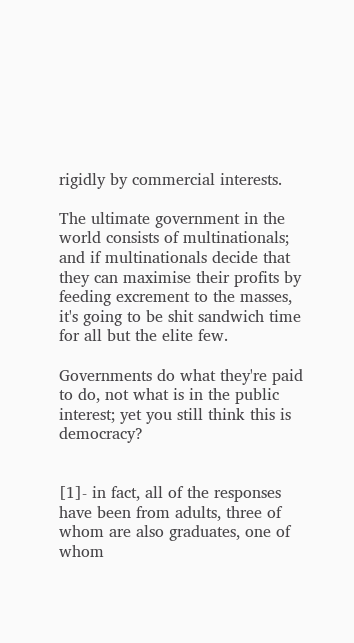rigidly by commercial interests.

The ultimate government in the world consists of multinationals; and if multinationals decide that they can maximise their profits by feeding excrement to the masses, it's going to be shit sandwich time for all but the elite few.

Governments do what they're paid to do, not what is in the public interest; yet you still think this is democracy?


[1]- in fact, all of the responses have been from adults, three of whom are also graduates, one of whom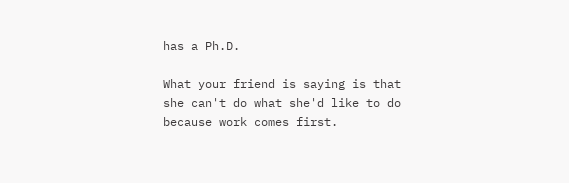has a Ph.D.

What your friend is saying is that she can't do what she'd like to do because work comes first.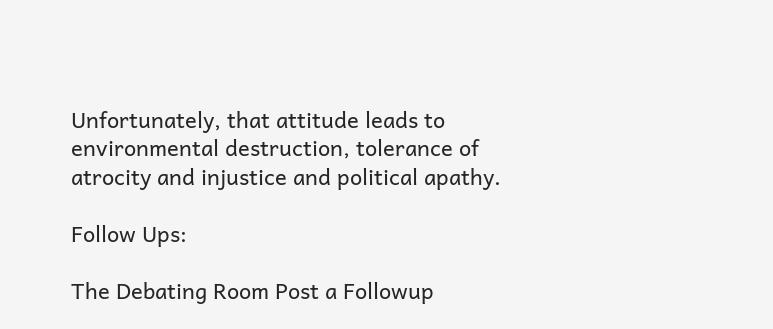Unfortunately, that attitude leads to environmental destruction, tolerance of atrocity and injustice and political apathy.

Follow Ups:

The Debating Room Post a Followup